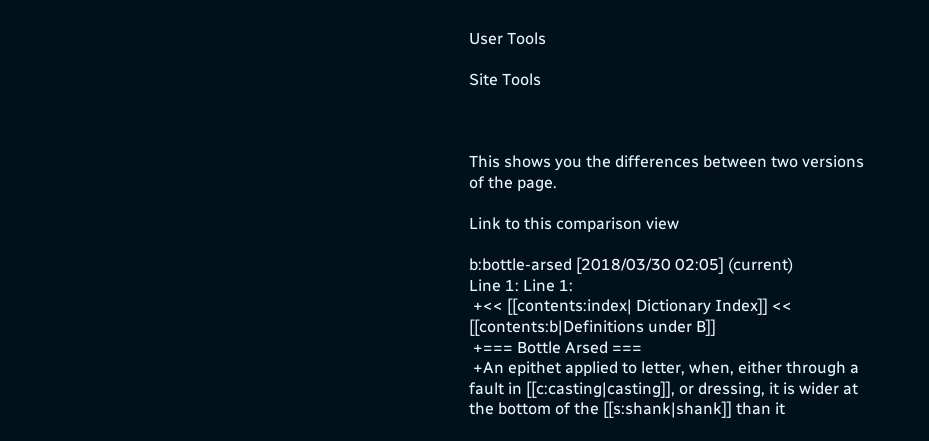User Tools

Site Tools



This shows you the differences between two versions of the page.

Link to this comparison view

b:bottle-arsed [2018/03/30 02:05] (current)
Line 1: Line 1:
 +<< [[contents:index| Dictionary Index]] << [[contents:b|Definitions under B]]
 +=== Bottle Arsed ===
 +An epithet applied to letter, when, either through a fault in [[c:casting|casting]], or dressing, it is wider at the bottom of the [[s:shank|shank]] than it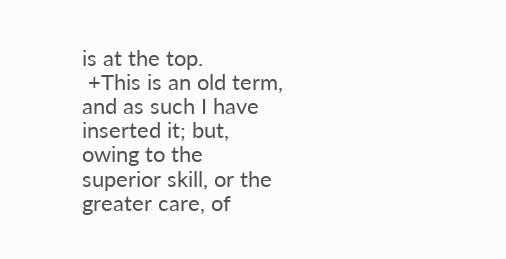is at the top.
 +This is an old term, and as such I have inserted it; but, owing to the superior skill, or the greater care, of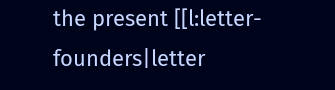the present [[l:letter-founders|letter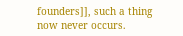founders]], such a thing now never occurs.